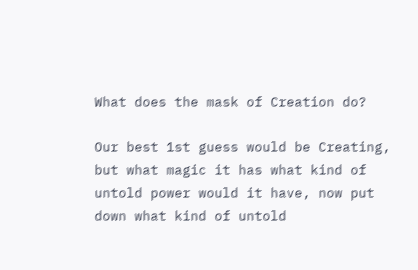What does the mask of Creation do?

Our best 1st guess would be Creating, but what magic it has what kind of untold power would it have, now put down what kind of untold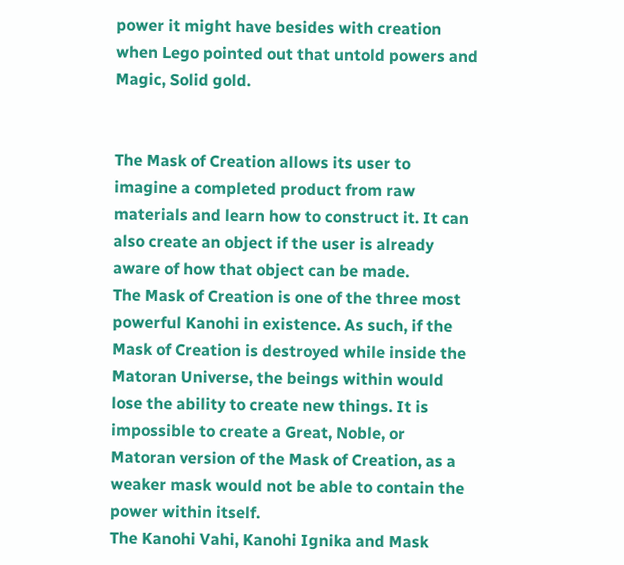power it might have besides with creation when Lego pointed out that untold powers and Magic, Solid gold.


The Mask of Creation allows its user to imagine a completed product from raw materials and learn how to construct it. It can also create an object if the user is already aware of how that object can be made.
The Mask of Creation is one of the three most powerful Kanohi in existence. As such, if the Mask of Creation is destroyed while inside the Matoran Universe, the beings within would lose the ability to create new things. It is impossible to create a Great, Noble, or Matoran version of the Mask of Creation, as a weaker mask would not be able to contain the power within itself.
The Kanohi Vahi, Kanohi Ignika and Mask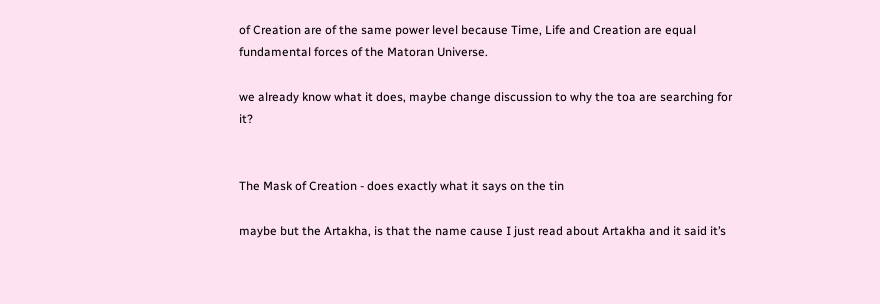of Creation are of the same power level because Time, Life and Creation are equal fundamental forces of the Matoran Universe.

we already know what it does, maybe change discussion to why the toa are searching for it?


The Mask of Creation - does exactly what it says on the tin

maybe but the Artakha, is that the name cause I just read about Artakha and it said it’s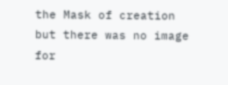the Mask of creation but there was no image for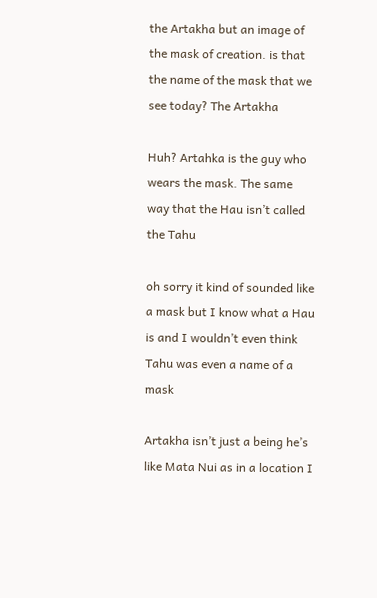the Artakha but an image of the mask of creation. is that the name of the mask that we see today? The Artakha

Huh? Artahka is the guy who wears the mask. The same way that the Hau isn’t called the Tahu

oh sorry it kind of sounded like a mask but I know what a Hau is and I wouldn’t even think Tahu was even a name of a mask

Artakha isn’t just a being he’s like Mata Nui as in a location I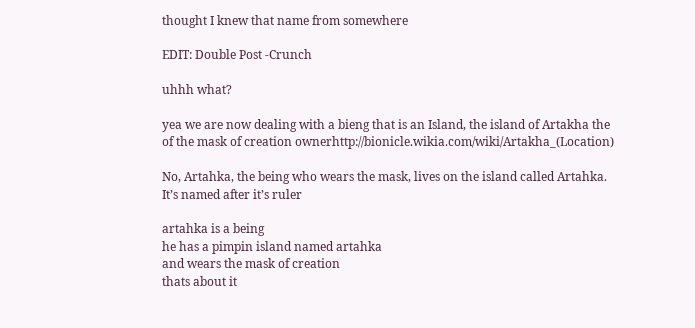thought I knew that name from somewhere

EDIT: Double Post -Crunch

uhhh what?

yea we are now dealing with a bieng that is an Island, the island of Artakha the of the mask of creation ownerhttp://bionicle.wikia.com/wiki/Artakha_(Location)

No, Artahka, the being who wears the mask, lives on the island called Artahka. It’s named after it’s ruler

artahka is a being
he has a pimpin island named artahka
and wears the mask of creation
thats about it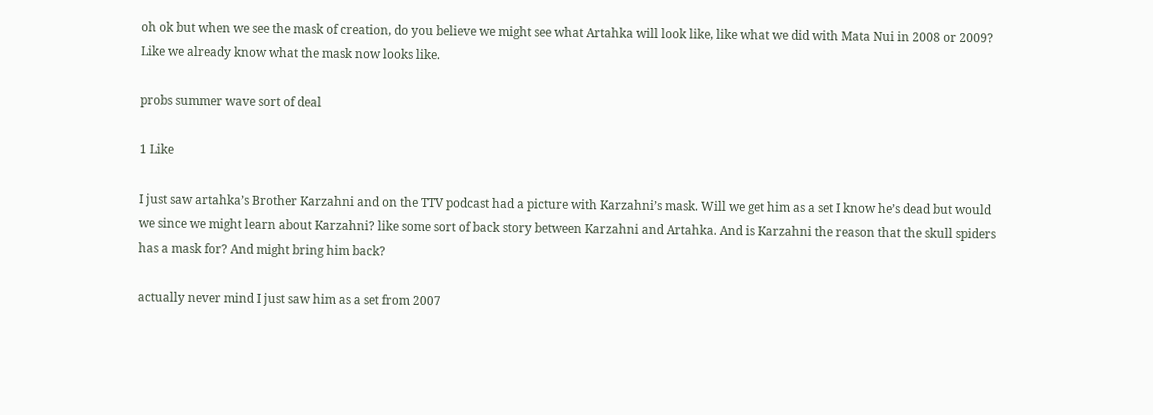oh ok but when we see the mask of creation, do you believe we might see what Artahka will look like, like what we did with Mata Nui in 2008 or 2009? Like we already know what the mask now looks like.

probs summer wave sort of deal

1 Like

I just saw artahka’s Brother Karzahni and on the TTV podcast had a picture with Karzahni’s mask. Will we get him as a set I know he’s dead but would we since we might learn about Karzahni? like some sort of back story between Karzahni and Artahka. And is Karzahni the reason that the skull spiders has a mask for? And might bring him back?

actually never mind I just saw him as a set from 2007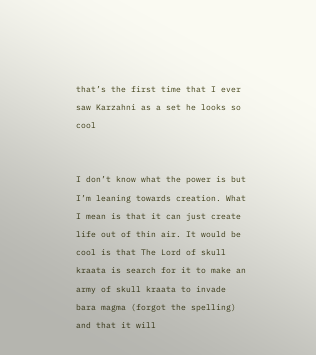that’s the first time that I ever saw Karzahni as a set he looks so cool


I don’t know what the power is but I’m leaning towards creation. What I mean is that it can just create life out of thin air. It would be cool is that The Lord of skull kraata is search for it to make an army of skull kraata to invade bara magma (forgot the spelling) and that it will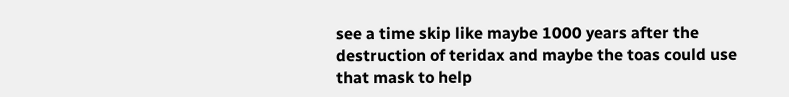see a time skip like maybe 1000 years after the destruction of teridax and maybe the toas could use that mask to help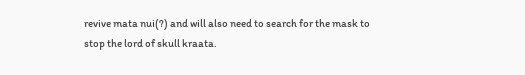revive mata nui(?) and will also need to search for the mask to stop the lord of skull kraata.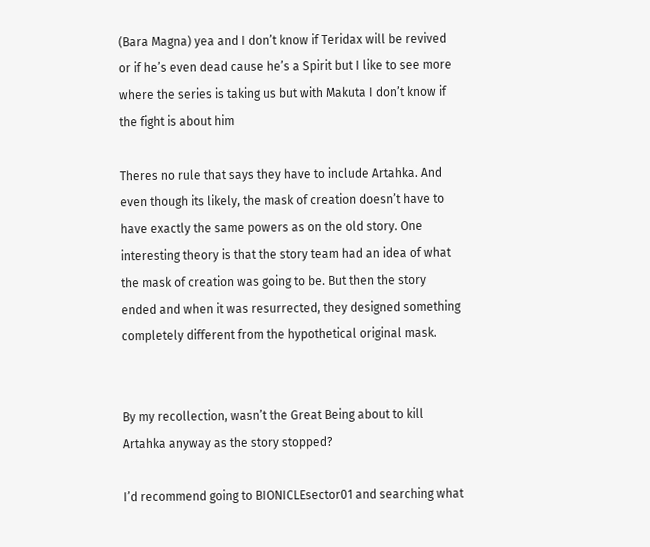(Bara Magna) yea and I don’t know if Teridax will be revived or if he’s even dead cause he’s a Spirit but I like to see more where the series is taking us but with Makuta I don’t know if the fight is about him

Theres no rule that says they have to include Artahka. And even though its likely, the mask of creation doesn’t have to have exactly the same powers as on the old story. One interesting theory is that the story team had an idea of what the mask of creation was going to be. But then the story ended and when it was resurrected, they designed something completely different from the hypothetical original mask.


By my recollection, wasn’t the Great Being about to kill Artahka anyway as the story stopped?

I’d recommend going to BIONICLEsector01 and searching what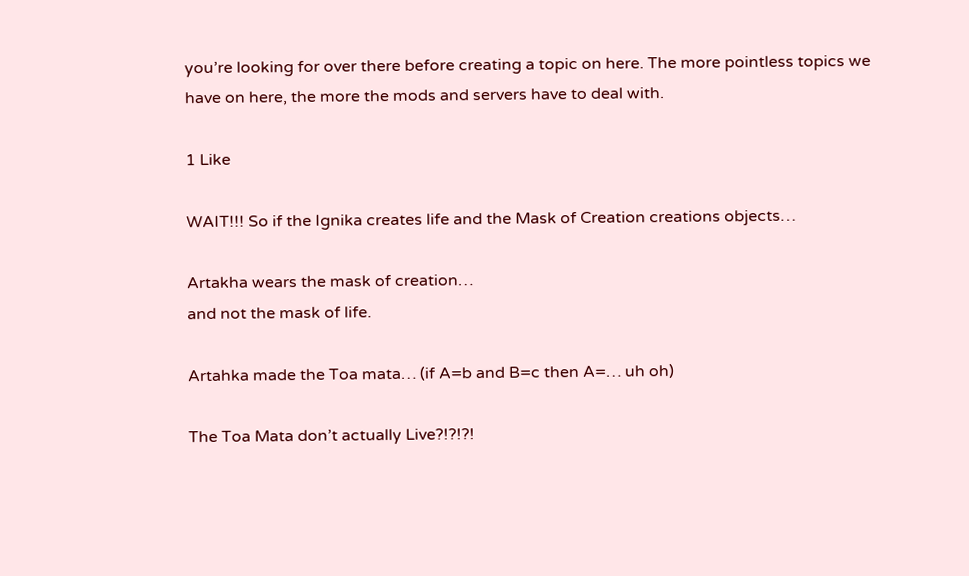you’re looking for over there before creating a topic on here. The more pointless topics we have on here, the more the mods and servers have to deal with.

1 Like

WAIT!!! So if the Ignika creates life and the Mask of Creation creations objects…

Artakha wears the mask of creation…
and not the mask of life.

Artahka made the Toa mata… (if A=b and B=c then A=… uh oh)

The Toa Mata don’t actually Live?!?!?!